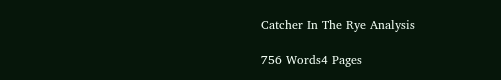Catcher In The Rye Analysis

756 Words4 Pages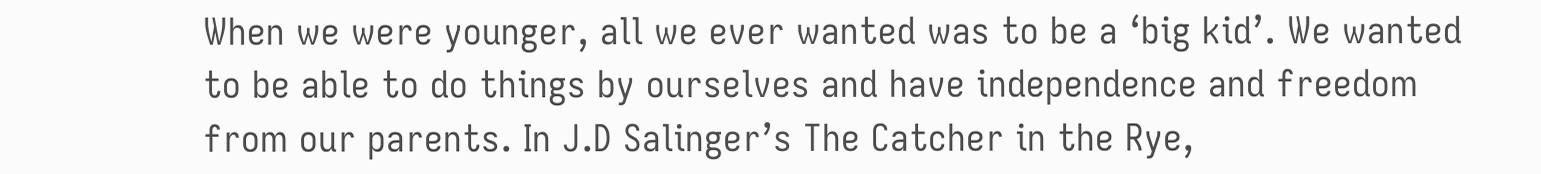When we were younger, all we ever wanted was to be a ‘big kid’. We wanted to be able to do things by ourselves and have independence and freedom from our parents. In J.D Salinger’s The Catcher in the Rye,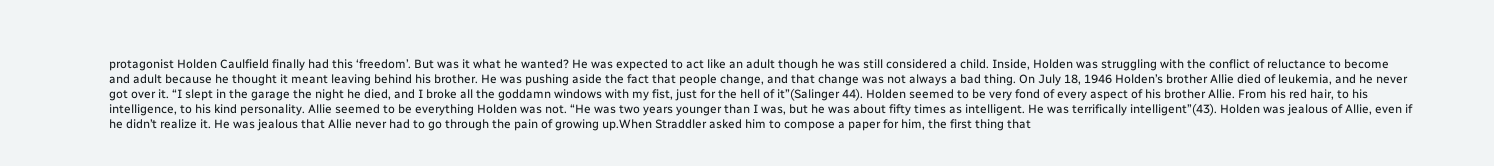protagonist Holden Caulfield finally had this ‘freedom’. But was it what he wanted? He was expected to act like an adult though he was still considered a child. Inside, Holden was struggling with the conflict of reluctance to become and adult because he thought it meant leaving behind his brother. He was pushing aside the fact that people change, and that change was not always a bad thing. On July 18, 1946 Holden’s brother Allie died of leukemia, and he never got over it. “I slept in the garage the night he died, and I broke all the goddamn windows with my fist, just for the hell of it”(Salinger 44). Holden seemed to be very fond of every aspect of his brother Allie. From his red hair, to his intelligence, to his kind personality. Allie seemed to be everything Holden was not. “He was two years younger than I was, but he was about fifty times as intelligent. He was terrifically intelligent”(43). Holden was jealous of Allie, even if he didn’t realize it. He was jealous that Allie never had to go through the pain of growing up.When Straddler asked him to compose a paper for him, the first thing that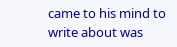came to his mind to write about was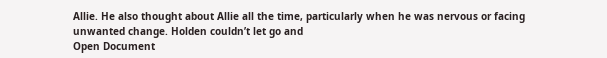Allie. He also thought about Allie all the time, particularly when he was nervous or facing unwanted change. Holden couldn’t let go and
Open Document